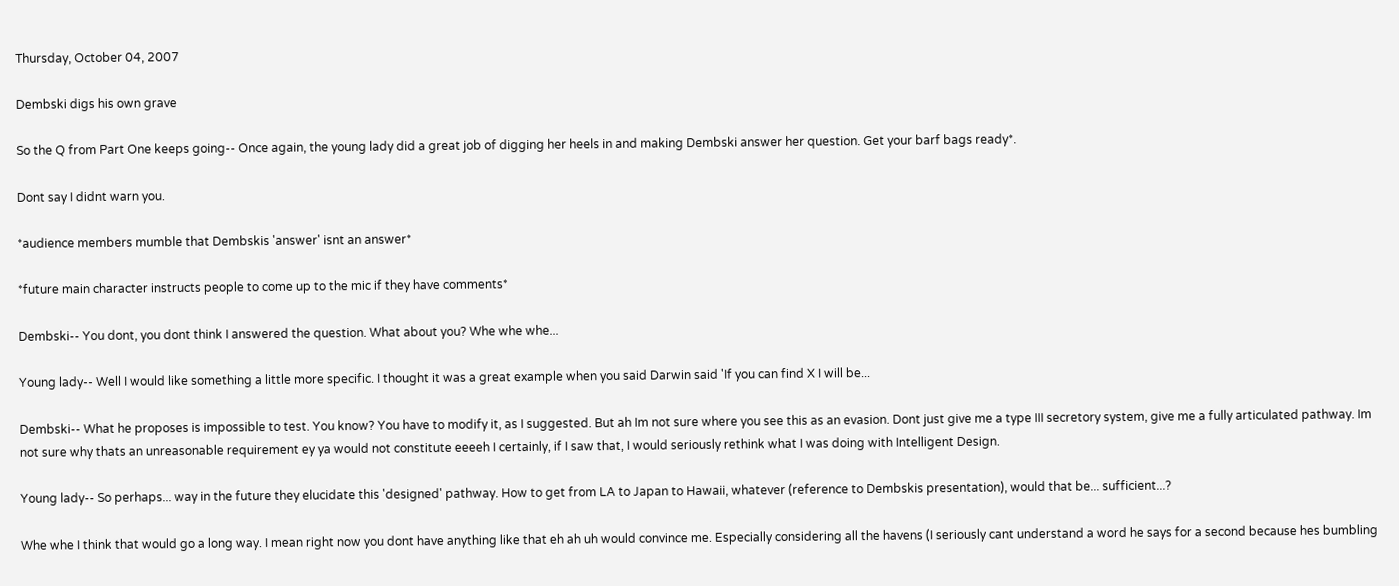Thursday, October 04, 2007

Dembski digs his own grave

So the Q from Part One keeps going-- Once again, the young lady did a great job of digging her heels in and making Dembski answer her question. Get your barf bags ready*.

Dont say I didnt warn you.

*audience members mumble that Dembskis 'answer' isnt an answer*

*future main character instructs people to come up to the mic if they have comments*

Dembski-- You dont, you dont think I answered the question. What about you? Whe whe whe...

Young lady-- Well I would like something a little more specific. I thought it was a great example when you said Darwin said 'If you can find X I will be...

Dembski-- What he proposes is impossible to test. You know? You have to modify it, as I suggested. But ah Im not sure where you see this as an evasion. Dont just give me a type III secretory system, give me a fully articulated pathway. Im not sure why thats an unreasonable requirement ey ya would not constitute eeeeh I certainly, if I saw that, I would seriously rethink what I was doing with Intelligent Design.

Young lady-- So perhaps... way in the future they elucidate this 'designed' pathway. How to get from LA to Japan to Hawaii, whatever (reference to Dembskis presentation), would that be... sufficient...?

Whe whe I think that would go a long way. I mean right now you dont have anything like that eh ah uh would convince me. Especially considering all the havens (I seriously cant understand a word he says for a second because hes bumbling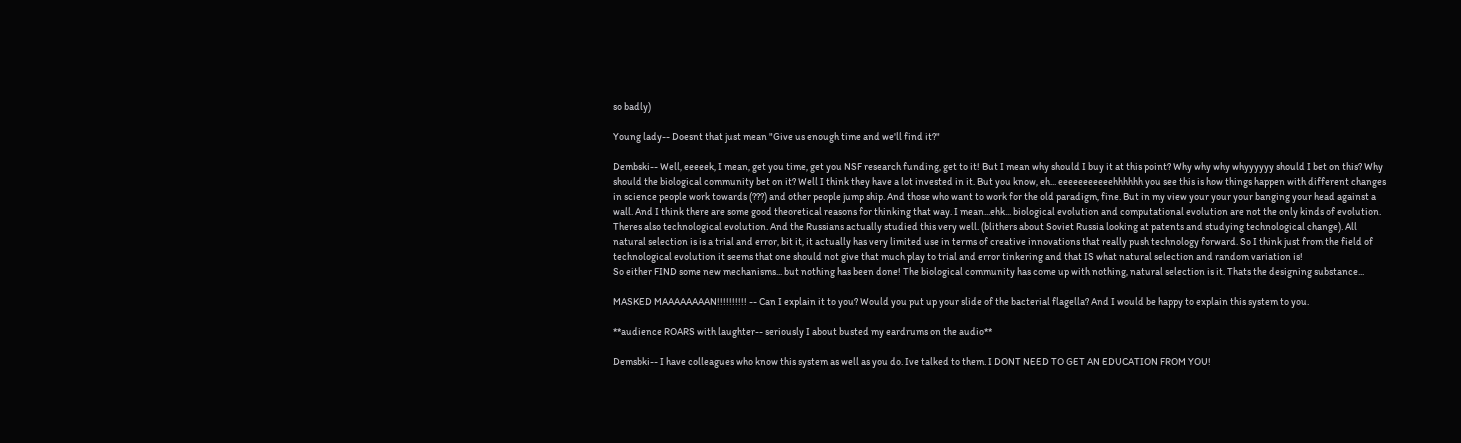so badly)

Young lady-- Doesnt that just mean "Give us enough time and we'll find it?"

Dembski-- Well, eeeeek, I mean, get you time, get you NSF research funding, get to it! But I mean why should I buy it at this point? Why why why whyyyyyy should I bet on this? Why should the biological community bet on it? Well I think they have a lot invested in it. But you know, eh... eeeeeeeeeeehhhhhh you see this is how things happen with different changes in science people work towards (???) and other people jump ship. And those who want to work for the old paradigm, fine. But in my view your your your banging your head against a wall. And I think there are some good theoretical reasons for thinking that way. I mean...ehk... biological evolution and computational evolution are not the only kinds of evolution. Theres also technological evolution. And the Russians actually studied this very well. (blithers about Soviet Russia looking at patents and studying technological change). All natural selection is is a trial and error, bit it, it actually has very limited use in terms of creative innovations that really push technology forward. So I think just from the field of technological evolution it seems that one should not give that much play to trial and error tinkering and that IS what natural selection and random variation is!
So either FIND some new mechanisms... but nothing has been done! The biological community has come up with nothing, natural selection is it. Thats the designing substance...

MASKED MAAAAAAAAN!!!!!!!!!! -- Can I explain it to you? Would you put up your slide of the bacterial flagella? And I would be happy to explain this system to you.

**audience ROARS with laughter-- seriously I about busted my eardrums on the audio**

Demsbki-- I have colleagues who know this system as well as you do. Ive talked to them. I DONT NEED TO GET AN EDUCATION FROM YOU!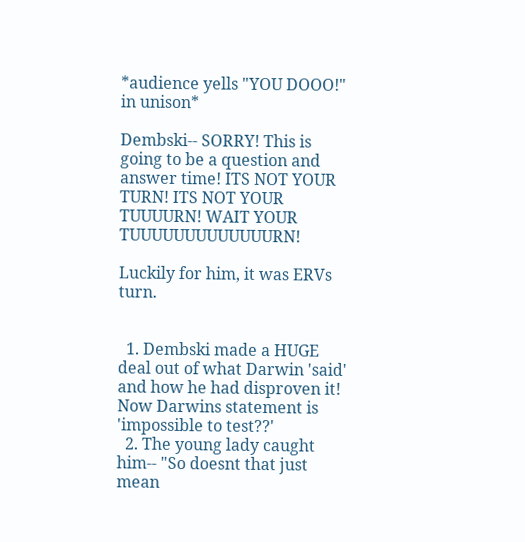*audience yells "YOU DOOO!" in unison*

Dembski-- SORRY! This is going to be a question and answer time! ITS NOT YOUR TURN! ITS NOT YOUR TUUUURN! WAIT YOUR TUUUUUUUUUUUUURN!

Luckily for him, it was ERVs turn.


  1. Dembski made a HUGE deal out of what Darwin 'said' and how he had disproven it! Now Darwins statement is 'impossible to test??'
  2. The young lady caught him-- "So doesnt that just mean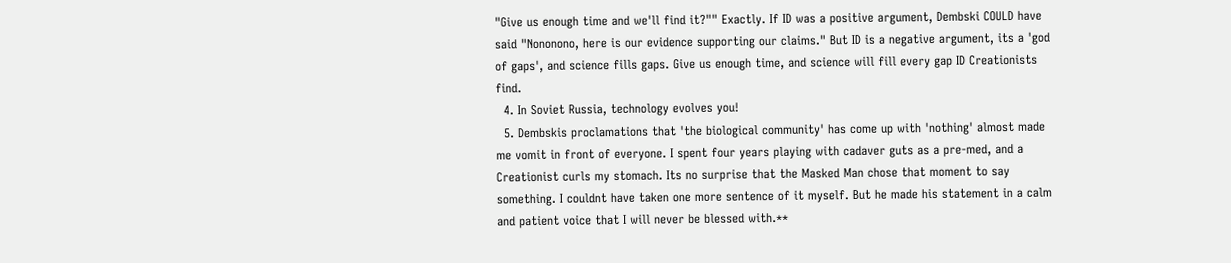"Give us enough time and we'll find it?"" Exactly. If ID was a positive argument, Dembski COULD have said "Nononono, here is our evidence supporting our claims." But ID is a negative argument, its a 'god of gaps', and science fills gaps. Give us enough time, and science will fill every gap ID Creationists find.
  4. In Soviet Russia, technology evolves you!
  5. Dembskis proclamations that 'the biological community' has come up with 'nothing' almost made me vomit in front of everyone. I spent four years playing with cadaver guts as a pre-med, and a Creationist curls my stomach. Its no surprise that the Masked Man chose that moment to say something. I couldnt have taken one more sentence of it myself. But he made his statement in a calm and patient voice that I will never be blessed with.**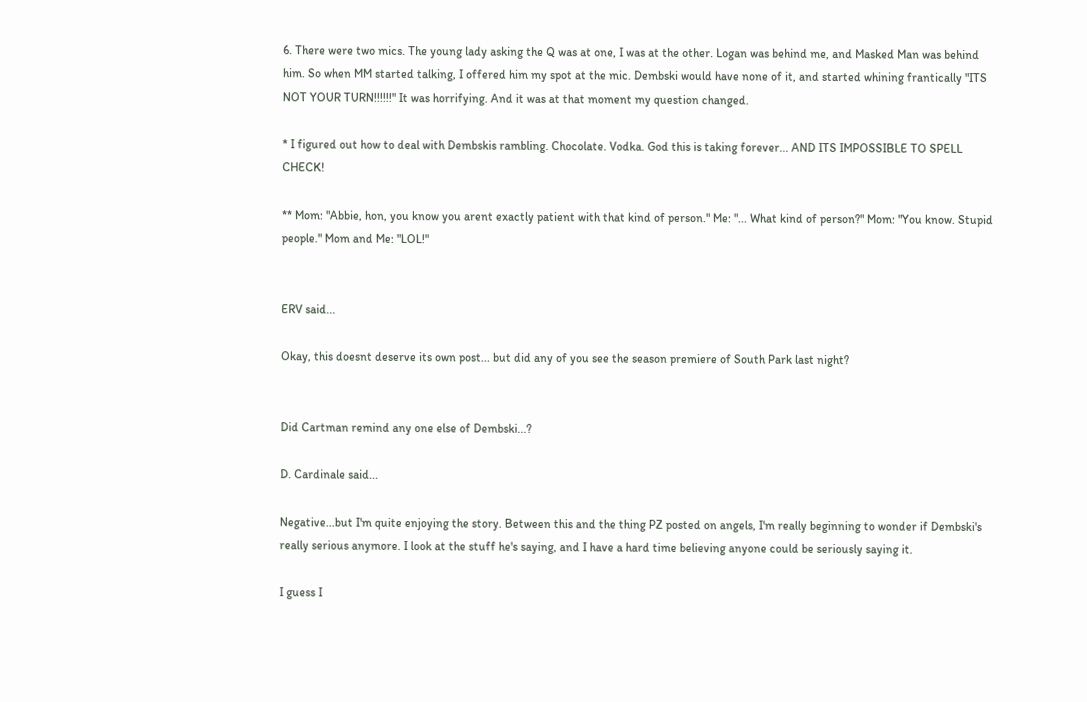6. There were two mics. The young lady asking the Q was at one, I was at the other. Logan was behind me, and Masked Man was behind him. So when MM started talking, I offered him my spot at the mic. Dembski would have none of it, and started whining frantically "ITS NOT YOUR TURN!!!!!!" It was horrifying. And it was at that moment my question changed.

* I figured out how to deal with Dembskis rambling. Chocolate. Vodka. God this is taking forever... AND ITS IMPOSSIBLE TO SPELL CHECK!

** Mom: "Abbie, hon, you know you arent exactly patient with that kind of person." Me: "... What kind of person?" Mom: "You know. Stupid people." Mom and Me: "LOL!"


ERV said...

Okay, this doesnt deserve its own post... but did any of you see the season premiere of South Park last night?


Did Cartman remind any one else of Dembski...?

D. Cardinale said...

Negative...but I'm quite enjoying the story. Between this and the thing PZ posted on angels, I'm really beginning to wonder if Dembski's really serious anymore. I look at the stuff he's saying, and I have a hard time believing anyone could be seriously saying it.

I guess I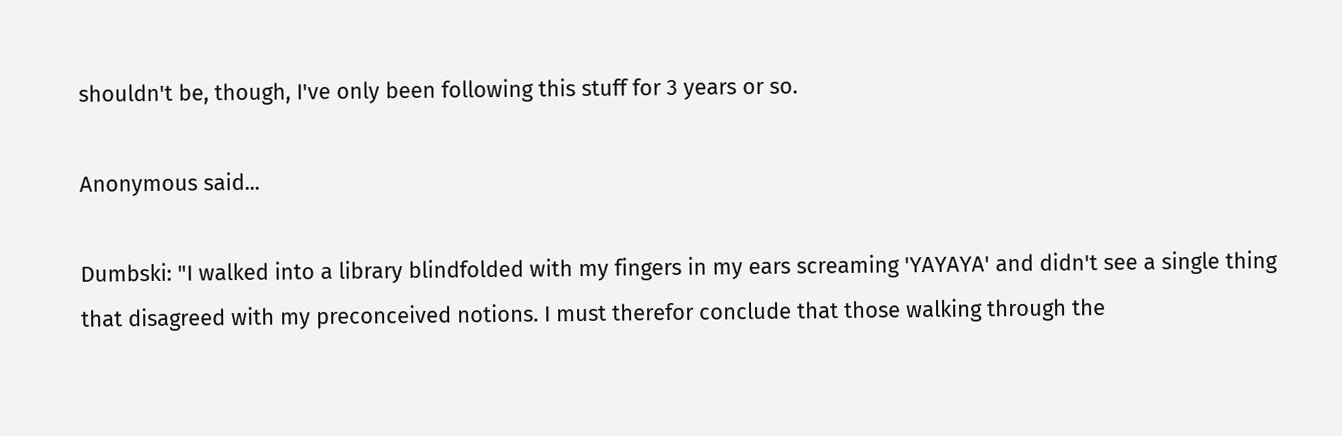shouldn't be, though, I've only been following this stuff for 3 years or so.

Anonymous said...

Dumbski: "I walked into a library blindfolded with my fingers in my ears screaming 'YAYAYA' and didn't see a single thing that disagreed with my preconceived notions. I must therefor conclude that those walking through the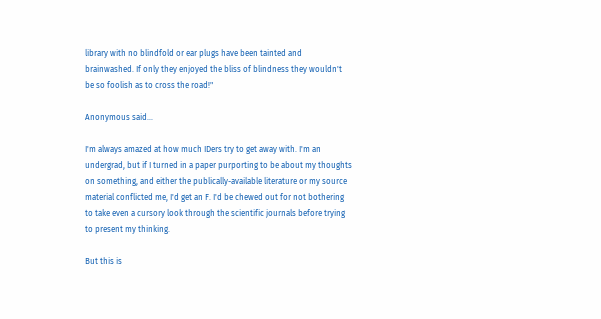library with no blindfold or ear plugs have been tainted and brainwashed. If only they enjoyed the bliss of blindness they wouldn't be so foolish as to cross the road!"

Anonymous said...

I'm always amazed at how much IDers try to get away with. I'm an undergrad, but if I turned in a paper purporting to be about my thoughts on something, and either the publically-available literature or my source material conflicted me, I'd get an F. I'd be chewed out for not bothering to take even a cursory look through the scientific journals before trying to present my thinking.

But this is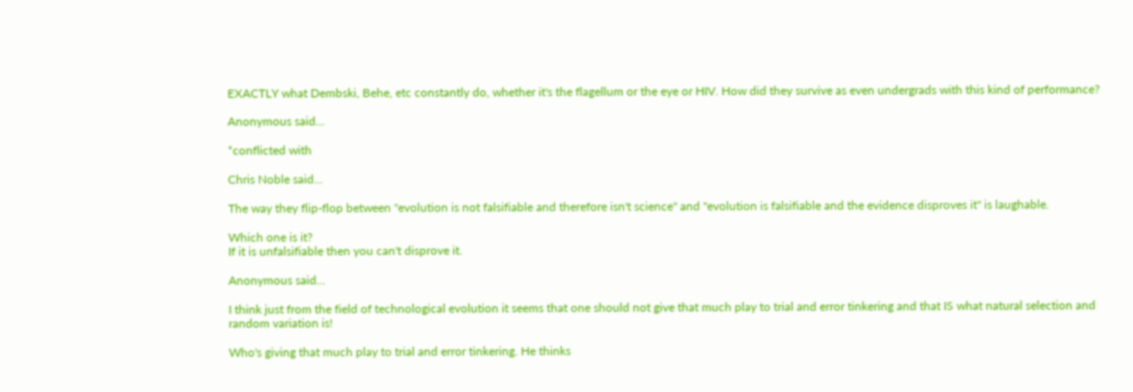EXACTLY what Dembski, Behe, etc constantly do, whether it's the flagellum or the eye or HIV. How did they survive as even undergrads with this kind of performance?

Anonymous said...

*conflicted with

Chris Noble said...

The way they flip-flop between "evolution is not falsifiable and therefore isn't science" and "evolution is falsifiable and the evidence disproves it" is laughable.

Which one is it?
If it is unfalsifiable then you can't disprove it.

Anonymous said...

I think just from the field of technological evolution it seems that one should not give that much play to trial and error tinkering and that IS what natural selection and random variation is!

Who's giving that much play to trial and error tinkering. He thinks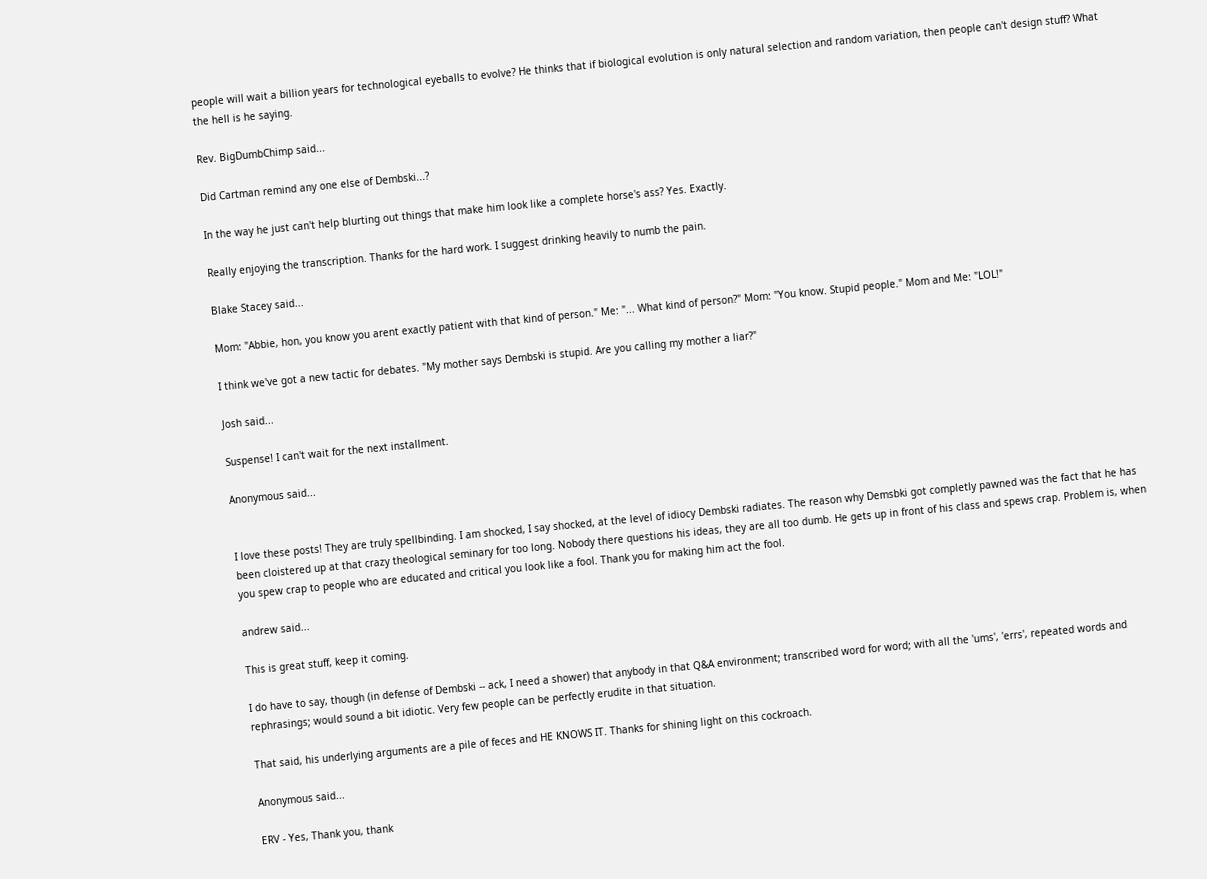people will wait a billion years for technological eyeballs to evolve? He thinks that if biological evolution is only natural selection and random variation, then people can't design stuff? What the hell is he saying.

Rev. BigDumbChimp said...

Did Cartman remind any one else of Dembski...?

In the way he just can't help blurting out things that make him look like a complete horse's ass? Yes. Exactly.

Really enjoying the transcription. Thanks for the hard work. I suggest drinking heavily to numb the pain.

Blake Stacey said...

Mom: "Abbie, hon, you know you arent exactly patient with that kind of person." Me: "... What kind of person?" Mom: "You know. Stupid people." Mom and Me: "LOL!"

I think we've got a new tactic for debates. "My mother says Dembski is stupid. Are you calling my mother a liar?"

Josh said...

Suspense! I can't wait for the next installment.

Anonymous said...


I love these posts! They are truly spellbinding. I am shocked, I say shocked, at the level of idiocy Dembski radiates. The reason why Demsbki got completly pawned was the fact that he has been cloistered up at that crazy theological seminary for too long. Nobody there questions his ideas, they are all too dumb. He gets up in front of his class and spews crap. Problem is, when you spew crap to people who are educated and critical you look like a fool. Thank you for making him act the fool.

andrew said...

This is great stuff, keep it coming.

I do have to say, though (in defense of Dembski -- ack, I need a shower) that anybody in that Q&A environment; transcribed word for word; with all the 'ums', 'errs', repeated words and rephrasings; would sound a bit idiotic. Very few people can be perfectly erudite in that situation.

That said, his underlying arguments are a pile of feces and HE KNOWS IT. Thanks for shining light on this cockroach.

Anonymous said...

ERV - Yes, Thank you, thank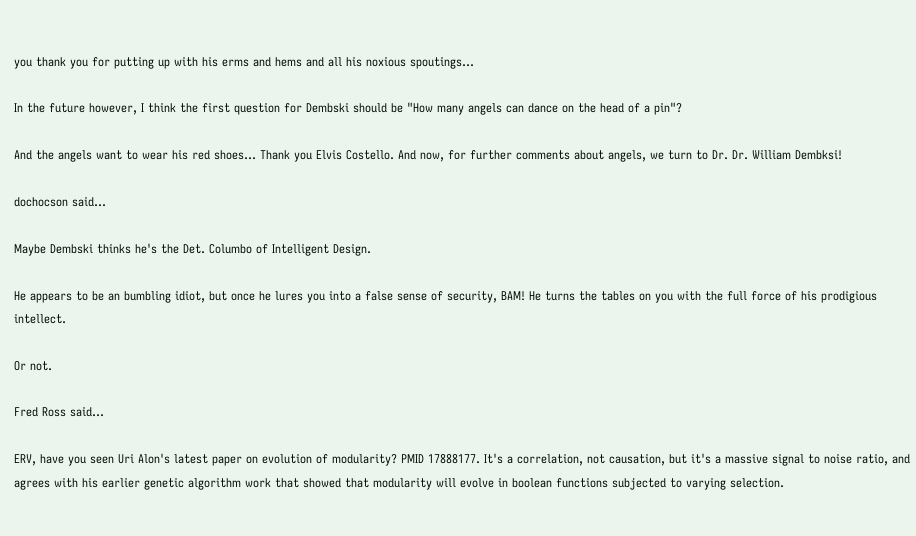you thank you for putting up with his erms and hems and all his noxious spoutings...

In the future however, I think the first question for Dembski should be "How many angels can dance on the head of a pin"?

And the angels want to wear his red shoes... Thank you Elvis Costello. And now, for further comments about angels, we turn to Dr. Dr. William Dembksi!

dochocson said...

Maybe Dembski thinks he's the Det. Columbo of Intelligent Design.

He appears to be an bumbling idiot, but once he lures you into a false sense of security, BAM! He turns the tables on you with the full force of his prodigious intellect.

Or not.

Fred Ross said...

ERV, have you seen Uri Alon's latest paper on evolution of modularity? PMID 17888177. It's a correlation, not causation, but it's a massive signal to noise ratio, and agrees with his earlier genetic algorithm work that showed that modularity will evolve in boolean functions subjected to varying selection.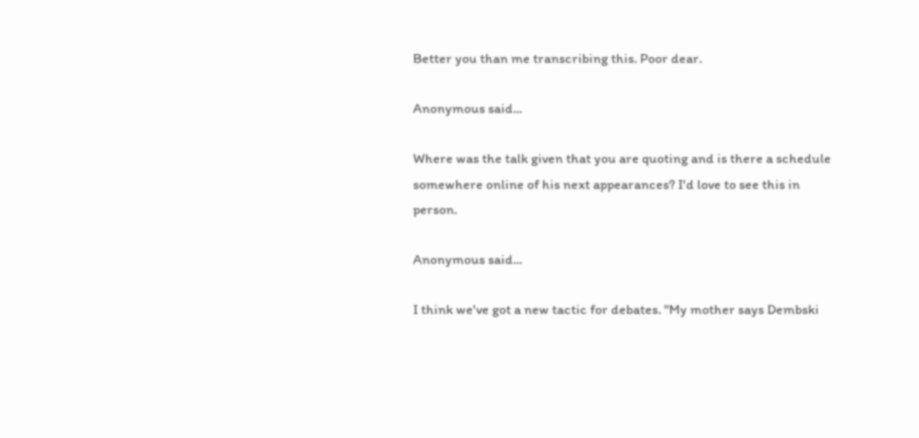Better you than me transcribing this. Poor dear.

Anonymous said...

Where was the talk given that you are quoting and is there a schedule somewhere online of his next appearances? I'd love to see this in person.

Anonymous said...

I think we've got a new tactic for debates. "My mother says Dembski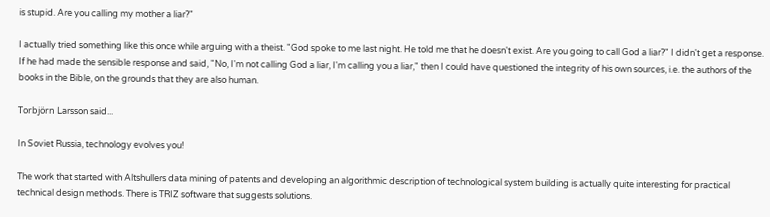is stupid. Are you calling my mother a liar?"

I actually tried something like this once while arguing with a theist. "God spoke to me last night. He told me that he doesn't exist. Are you going to call God a liar?" I didn't get a response. If he had made the sensible response and said, "No, I'm not calling God a liar, I'm calling you a liar," then I could have questioned the integrity of his own sources, i.e. the authors of the books in the Bible, on the grounds that they are also human.

Torbjörn Larsson said...

In Soviet Russia, technology evolves you!

The work that started with Altshullers data mining of patents and developing an algorithmic description of technological system building is actually quite interesting for practical technical design methods. There is TRIZ software that suggests solutions.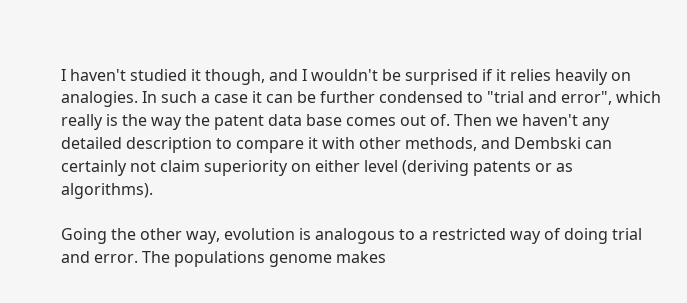I haven't studied it though, and I wouldn't be surprised if it relies heavily on analogies. In such a case it can be further condensed to "trial and error", which really is the way the patent data base comes out of. Then we haven't any detailed description to compare it with other methods, and Dembski can certainly not claim superiority on either level (deriving patents or as algorithms).

Going the other way, evolution is analogous to a restricted way of doing trial and error. The populations genome makes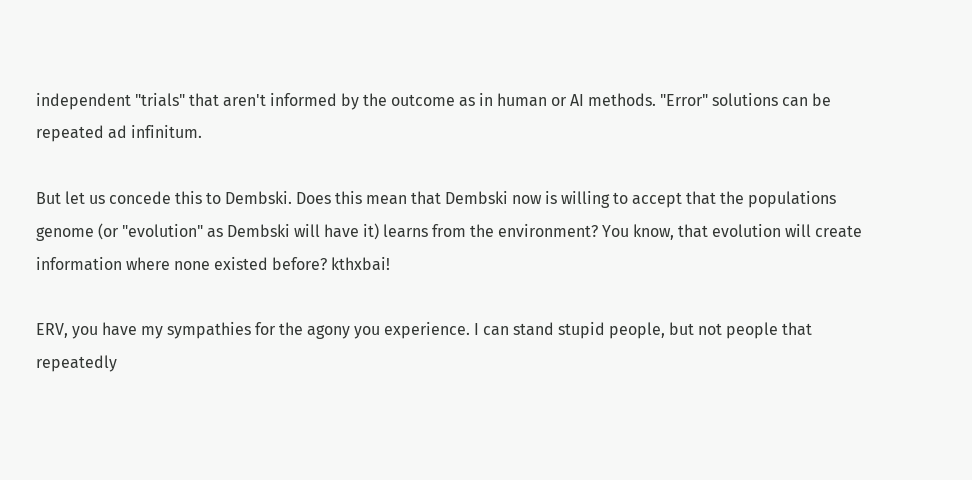independent "trials" that aren't informed by the outcome as in human or AI methods. "Error" solutions can be repeated ad infinitum.

But let us concede this to Dembski. Does this mean that Dembski now is willing to accept that the populations genome (or "evolution" as Dembski will have it) learns from the environment? You know, that evolution will create information where none existed before? kthxbai!

ERV, you have my sympathies for the agony you experience. I can stand stupid people, but not people that repeatedly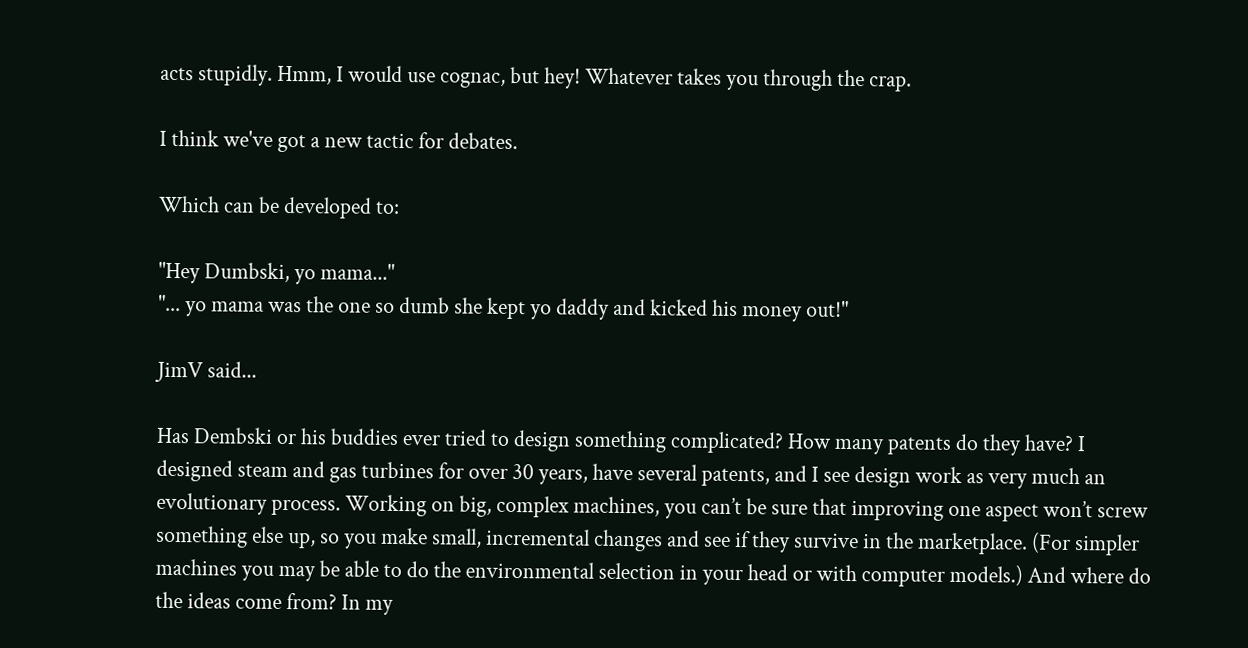acts stupidly. Hmm, I would use cognac, but hey! Whatever takes you through the crap.

I think we've got a new tactic for debates.

Which can be developed to:

"Hey Dumbski, yo mama..."
"... yo mama was the one so dumb she kept yo daddy and kicked his money out!"

JimV said...

Has Dembski or his buddies ever tried to design something complicated? How many patents do they have? I designed steam and gas turbines for over 30 years, have several patents, and I see design work as very much an evolutionary process. Working on big, complex machines, you can’t be sure that improving one aspect won’t screw something else up, so you make small, incremental changes and see if they survive in the marketplace. (For simpler machines you may be able to do the environmental selection in your head or with computer models.) And where do the ideas come from? In my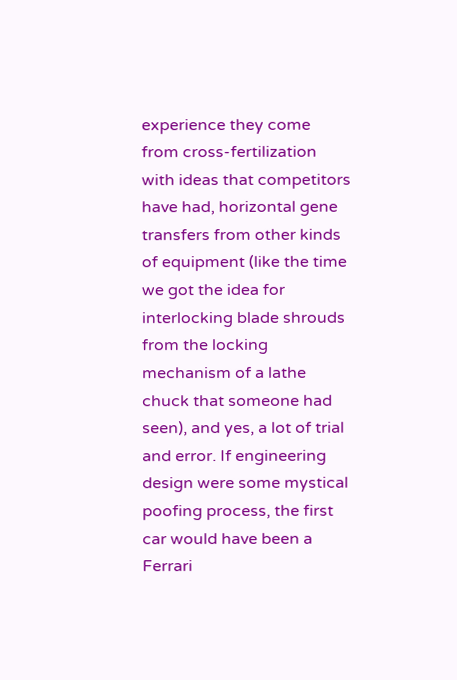experience they come from cross-fertilization with ideas that competitors have had, horizontal gene transfers from other kinds of equipment (like the time we got the idea for interlocking blade shrouds from the locking mechanism of a lathe chuck that someone had seen), and yes, a lot of trial and error. If engineering design were some mystical poofing process, the first car would have been a Ferrari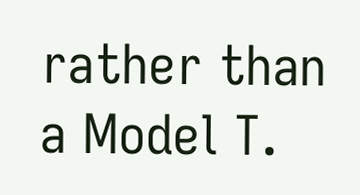rather than a Model T.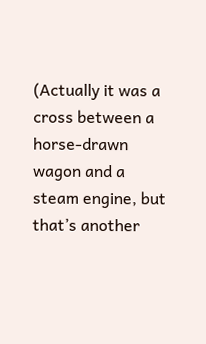(Actually it was a cross between a horse-drawn wagon and a steam engine, but that’s another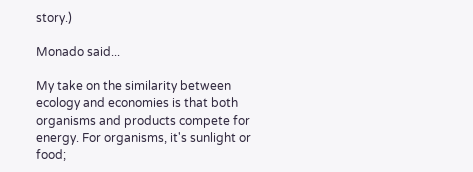story.)

Monado said...

My take on the similarity between ecology and economies is that both organisms and products compete for energy. For organisms, it's sunlight or food;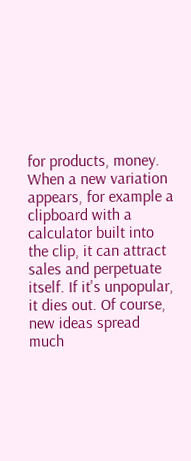for products, money. When a new variation appears, for example a clipboard with a calculator built into the clip, it can attract sales and perpetuate itself. If it's unpopular, it dies out. Of course, new ideas spread much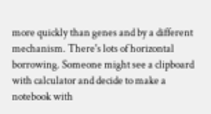more quickly than genes and by a different mechanism. There's lots of horizontal borrowing. Someone might see a clipboard with calculator and decide to make a notebook with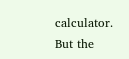calculator. But the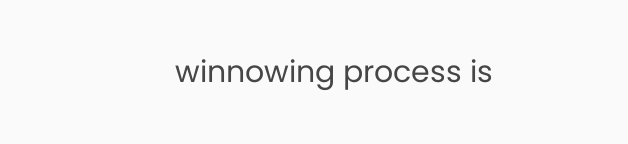winnowing process is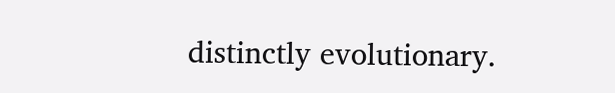distinctly evolutionary.